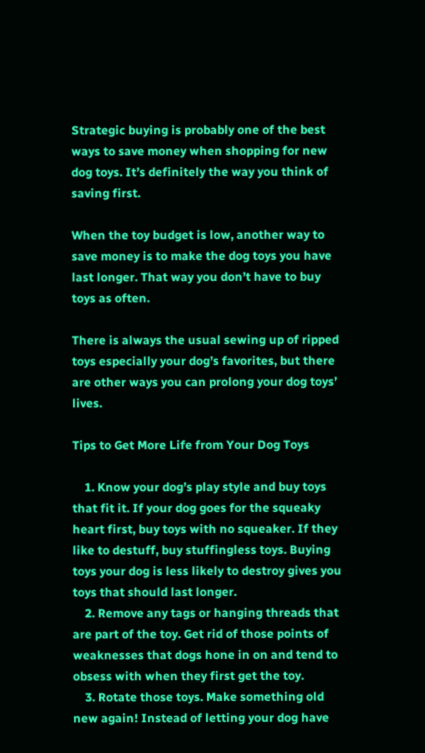Strategic buying is probably one of the best ways to save money when shopping for new dog toys. It’s definitely the way you think of saving first.

When the toy budget is low, another way to save money is to make the dog toys you have last longer. That way you don’t have to buy toys as often.

There is always the usual sewing up of ripped toys especially your dog’s favorites, but there are other ways you can prolong your dog toys’ lives.

Tips to Get More Life from Your Dog Toys

    1. Know your dog’s play style and buy toys that fit it. If your dog goes for the squeaky heart first, buy toys with no squeaker. If they like to destuff, buy stuffingless toys. Buying toys your dog is less likely to destroy gives you toys that should last longer.
    2. Remove any tags or hanging threads that are part of the toy. Get rid of those points of weaknesses that dogs hone in on and tend to obsess with when they first get the toy.
    3. Rotate those toys. Make something old new again! Instead of letting your dog have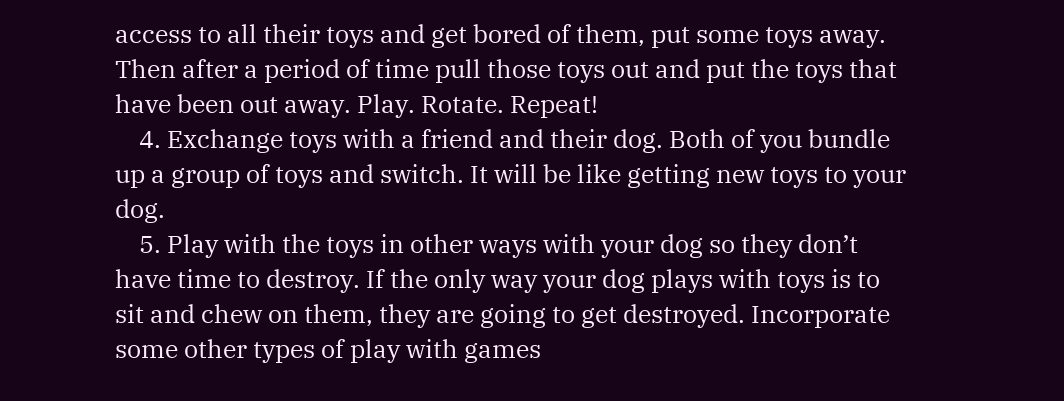access to all their toys and get bored of them, put some toys away. Then after a period of time pull those toys out and put the toys that have been out away. Play. Rotate. Repeat!
    4. Exchange toys with a friend and their dog. Both of you bundle up a group of toys and switch. It will be like getting new toys to your dog.
    5. Play with the toys in other ways with your dog so they don’t have time to destroy. If the only way your dog plays with toys is to sit and chew on them, they are going to get destroyed. Incorporate some other types of play with games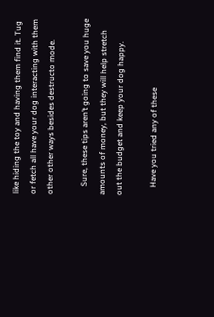like hiding the toy and having them find it. Tug or fetch all have your dog interacting with them other other ways besides destructo mode.

    Sure, these tips aren’t going to save you huge amounts of money, but they will help stretch out the budget and keep your dog happy.

    Have you tried any of these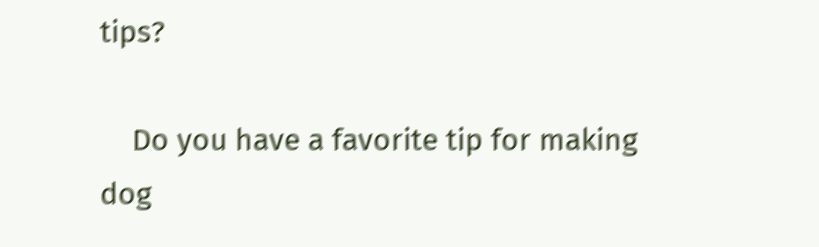tips?

    Do you have a favorite tip for making dog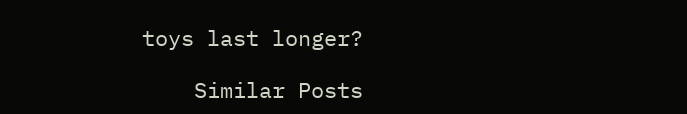toys last longer?

    Similar Posts